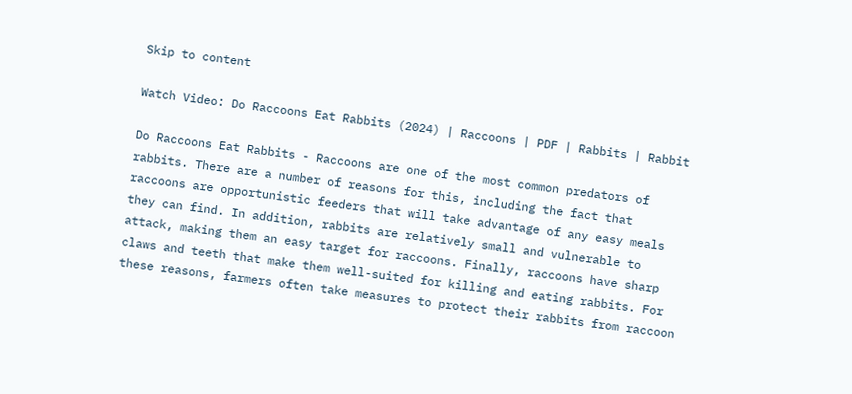Skip to content

Watch Video: Do Raccoons Eat Rabbits (2024) | Raccoons | PDF | Rabbits | Rabbit

Do Raccoons Eat Rabbits - Raccoons are one of the most common predators of rabbits. There are a number of reasons for this, including the fact that raccoons are opportunistic feeders that will take advantage of any easy meals they can find. In addition, rabbits are relatively small and vulnerable to attack, making them an easy target for raccoons. Finally, raccoons have sharp claws and teeth that make them well-suited for killing and eating rabbits. For these reasons, farmers often take measures to protect their rabbits from raccoon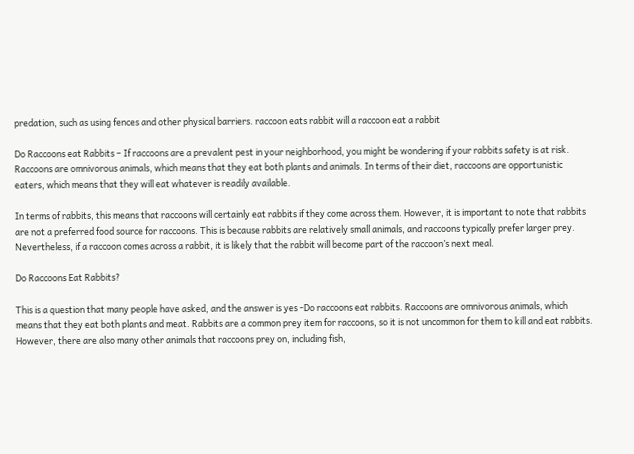predation, such as using fences and other physical barriers. raccoon eats rabbit will a raccoon eat a rabbit

Do Raccoons eat Rabbits – If raccoons are a prevalent pest in your neighborhood, you might be wondering if your rabbits safety is at risk. Raccoons are omnivorous animals, which means that they eat both plants and animals. In terms of their diet, raccoons are opportunistic eaters, which means that they will eat whatever is readily available.

In terms of rabbits, this means that raccoons will certainly eat rabbits if they come across them. However, it is important to note that rabbits are not a preferred food source for raccoons. This is because rabbits are relatively small animals, and raccoons typically prefer larger prey. Nevertheless, if a raccoon comes across a rabbit, it is likely that the rabbit will become part of the raccoon’s next meal.

Do Raccoons Eat Rabbits?

This is a question that many people have asked, and the answer is yes -Do raccoons eat rabbits. Raccoons are omnivorous animals, which means that they eat both plants and meat. Rabbits are a common prey item for raccoons, so it is not uncommon for them to kill and eat rabbits. However, there are also many other animals that raccoons prey on, including fish,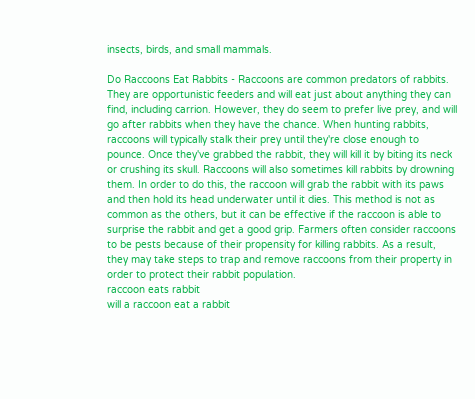insects, birds, and small mammals.

Do Raccoons Eat Rabbits - Raccoons are common predators of rabbits. They are opportunistic feeders and will eat just about anything they can find, including carrion. However, they do seem to prefer live prey, and will go after rabbits when they have the chance. When hunting rabbits, raccoons will typically stalk their prey until they're close enough to pounce. Once they've grabbed the rabbit, they will kill it by biting its neck or crushing its skull. Raccoons will also sometimes kill rabbits by drowning them. In order to do this, the raccoon will grab the rabbit with its paws and then hold its head underwater until it dies. This method is not as common as the others, but it can be effective if the raccoon is able to surprise the rabbit and get a good grip. Farmers often consider raccoons to be pests because of their propensity for killing rabbits. As a result, they may take steps to trap and remove raccoons from their property in order to protect their rabbit population.
raccoon eats rabbit
will a raccoon eat a rabbit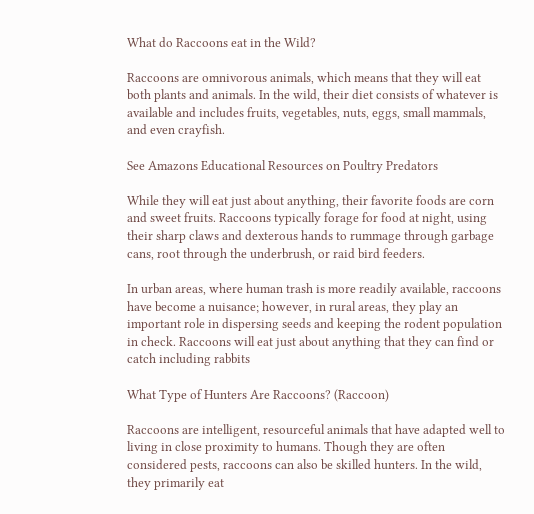What do Raccoons eat in the Wild?

Raccoons are omnivorous animals, which means that they will eat both plants and animals. In the wild, their diet consists of whatever is available and includes fruits, vegetables, nuts, eggs, small mammals, and even crayfish.

See Amazons Educational Resources on Poultry Predators

While they will eat just about anything, their favorite foods are corn and sweet fruits. Raccoons typically forage for food at night, using their sharp claws and dexterous hands to rummage through garbage cans, root through the underbrush, or raid bird feeders.

In urban areas, where human trash is more readily available, raccoons have become a nuisance; however, in rural areas, they play an important role in dispersing seeds and keeping the rodent population in check. Raccoons will eat just about anything that they can find or catch including rabbits

What Type of Hunters Are Raccoons? (Raccoon)

Raccoons are intelligent, resourceful animals that have adapted well to living in close proximity to humans. Though they are often considered pests, raccoons can also be skilled hunters. In the wild, they primarily eat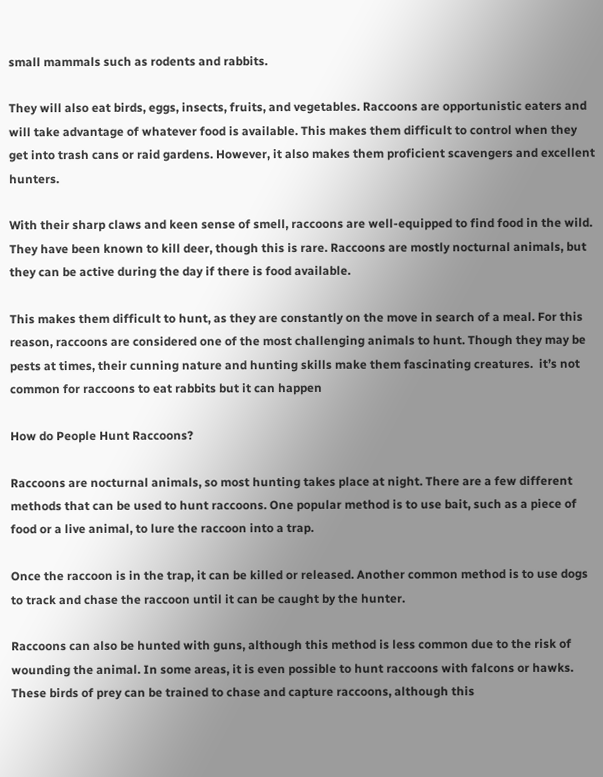small mammals such as rodents and rabbits.

They will also eat birds, eggs, insects, fruits, and vegetables. Raccoons are opportunistic eaters and will take advantage of whatever food is available. This makes them difficult to control when they get into trash cans or raid gardens. However, it also makes them proficient scavengers and excellent hunters.

With their sharp claws and keen sense of smell, raccoons are well-equipped to find food in the wild. They have been known to kill deer, though this is rare. Raccoons are mostly nocturnal animals, but they can be active during the day if there is food available.

This makes them difficult to hunt, as they are constantly on the move in search of a meal. For this reason, raccoons are considered one of the most challenging animals to hunt. Though they may be pests at times, their cunning nature and hunting skills make them fascinating creatures.  it’s not common for raccoons to eat rabbits but it can happen

How do People Hunt Raccoons?

Raccoons are nocturnal animals, so most hunting takes place at night. There are a few different methods that can be used to hunt raccoons. One popular method is to use bait, such as a piece of food or a live animal, to lure the raccoon into a trap.

Once the raccoon is in the trap, it can be killed or released. Another common method is to use dogs to track and chase the raccoon until it can be caught by the hunter.

Raccoons can also be hunted with guns, although this method is less common due to the risk of wounding the animal. In some areas, it is even possible to hunt raccoons with falcons or hawks. These birds of prey can be trained to chase and capture raccoons, although this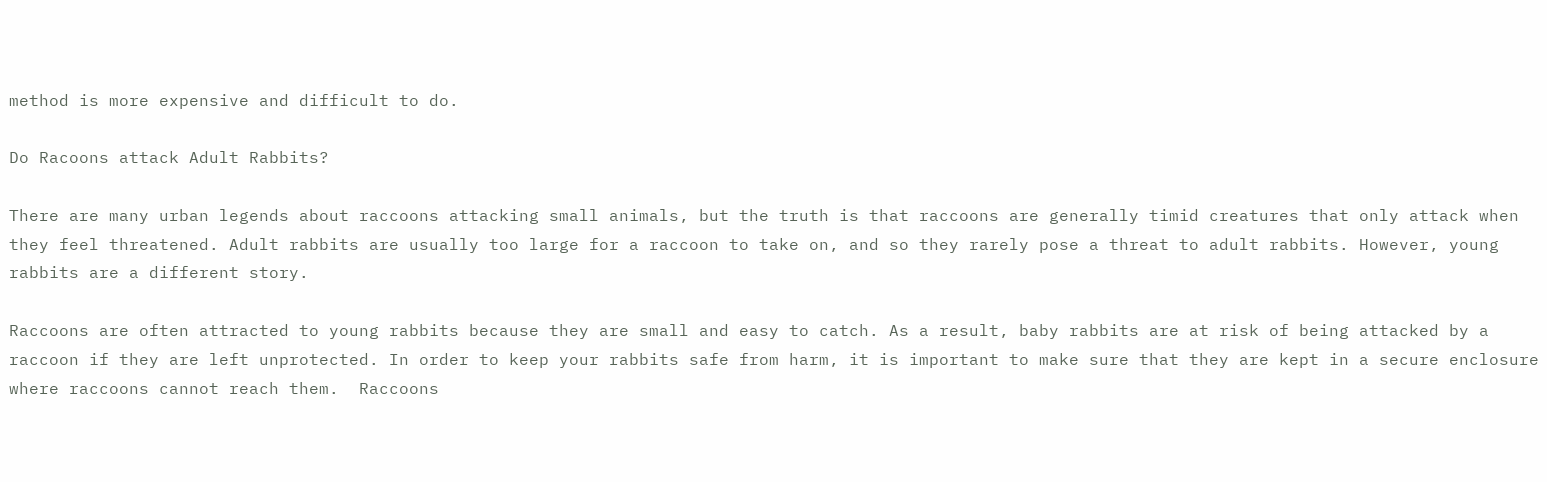method is more expensive and difficult to do.

Do Racoons attack Adult Rabbits?

There are many urban legends about raccoons attacking small animals, but the truth is that raccoons are generally timid creatures that only attack when they feel threatened. Adult rabbits are usually too large for a raccoon to take on, and so they rarely pose a threat to adult rabbits. However, young rabbits are a different story.

Raccoons are often attracted to young rabbits because they are small and easy to catch. As a result, baby rabbits are at risk of being attacked by a raccoon if they are left unprotected. In order to keep your rabbits safe from harm, it is important to make sure that they are kept in a secure enclosure where raccoons cannot reach them.  Raccoons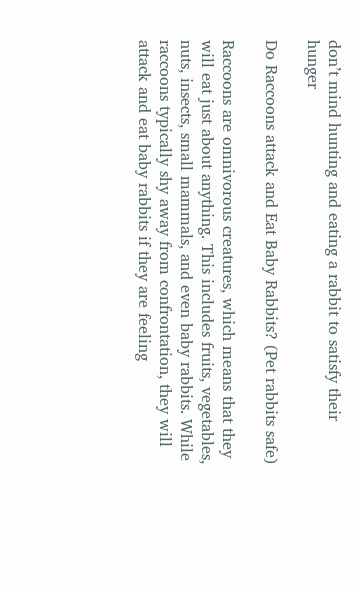don’t mind hunting and eating a rabbit to satisfy their hunger

Do Raccoons attack and Eat Baby Rabbits? (Pet rabbits safe)

Raccoons are omnivorous creatures, which means that they will eat just about anything. This includes fruits, vegetables, nuts, insects, small mammals, and even baby rabbits. While raccoons typically shy away from confrontation, they will attack and eat baby rabbits if they are feeling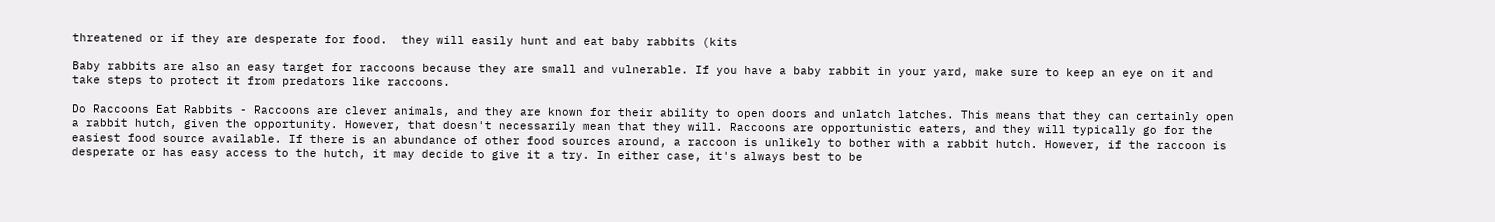threatened or if they are desperate for food.  they will easily hunt and eat baby rabbits (kits

Baby rabbits are also an easy target for raccoons because they are small and vulnerable. If you have a baby rabbit in your yard, make sure to keep an eye on it and take steps to protect it from predators like raccoons.

Do Raccoons Eat Rabbits - Raccoons are clever animals, and they are known for their ability to open doors and unlatch latches. This means that they can certainly open a rabbit hutch, given the opportunity. However, that doesn't necessarily mean that they will. Raccoons are opportunistic eaters, and they will typically go for the easiest food source available. If there is an abundance of other food sources around, a raccoon is unlikely to bother with a rabbit hutch. However, if the raccoon is desperate or has easy access to the hutch, it may decide to give it a try. In either case, it's always best to be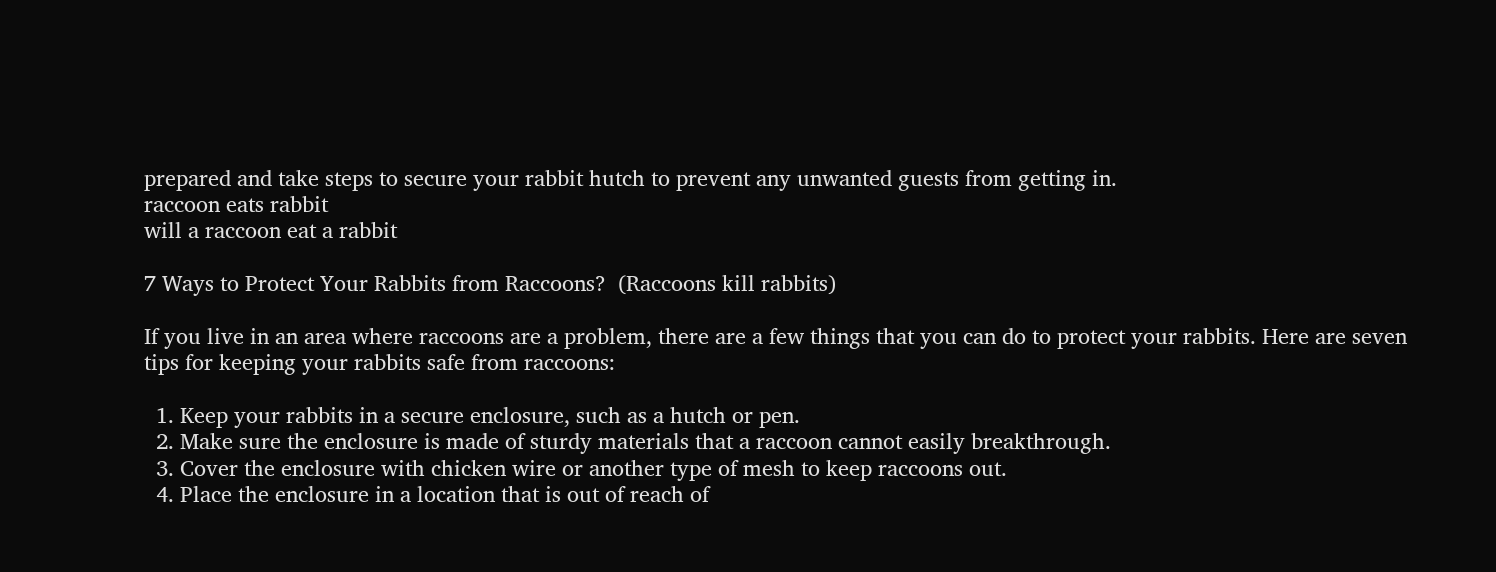prepared and take steps to secure your rabbit hutch to prevent any unwanted guests from getting in.
raccoon eats rabbit
will a raccoon eat a rabbit

7 Ways to Protect Your Rabbits from Raccoons?  (Raccoons kill rabbits)

If you live in an area where raccoons are a problem, there are a few things that you can do to protect your rabbits. Here are seven tips for keeping your rabbits safe from raccoons:

  1. Keep your rabbits in a secure enclosure, such as a hutch or pen.
  2. Make sure the enclosure is made of sturdy materials that a raccoon cannot easily breakthrough.
  3. Cover the enclosure with chicken wire or another type of mesh to keep raccoons out.
  4. Place the enclosure in a location that is out of reach of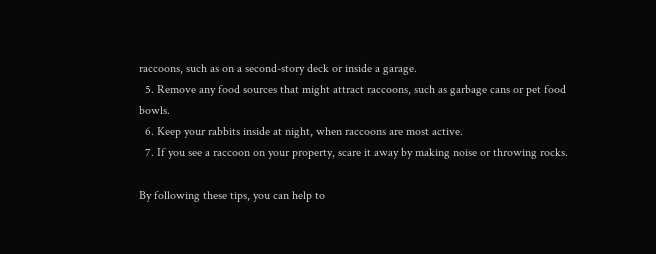raccoons, such as on a second-story deck or inside a garage.
  5. Remove any food sources that might attract raccoons, such as garbage cans or pet food bowls.
  6. Keep your rabbits inside at night, when raccoons are most active.
  7. If you see a raccoon on your property, scare it away by making noise or throwing rocks.

By following these tips, you can help to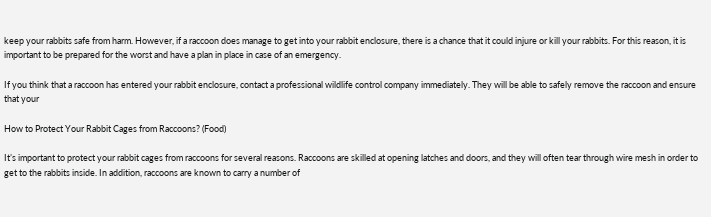keep your rabbits safe from harm. However, if a raccoon does manage to get into your rabbit enclosure, there is a chance that it could injure or kill your rabbits. For this reason, it is important to be prepared for the worst and have a plan in place in case of an emergency.

If you think that a raccoon has entered your rabbit enclosure, contact a professional wildlife control company immediately. They will be able to safely remove the raccoon and ensure that your

How to Protect Your Rabbit Cages from Raccoons? (Food)

It’s important to protect your rabbit cages from raccoons for several reasons. Raccoons are skilled at opening latches and doors, and they will often tear through wire mesh in order to get to the rabbits inside. In addition, raccoons are known to carry a number of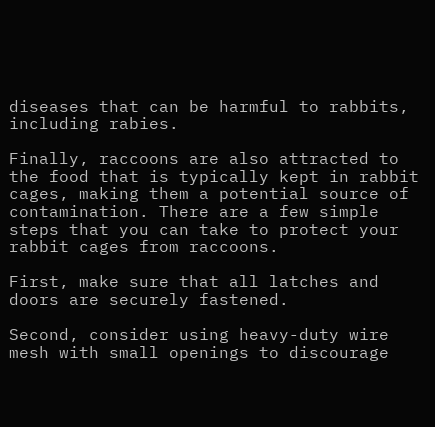diseases that can be harmful to rabbits, including rabies.

Finally, raccoons are also attracted to the food that is typically kept in rabbit cages, making them a potential source of contamination. There are a few simple steps that you can take to protect your rabbit cages from raccoons.

First, make sure that all latches and doors are securely fastened.

Second, consider using heavy-duty wire mesh with small openings to discourage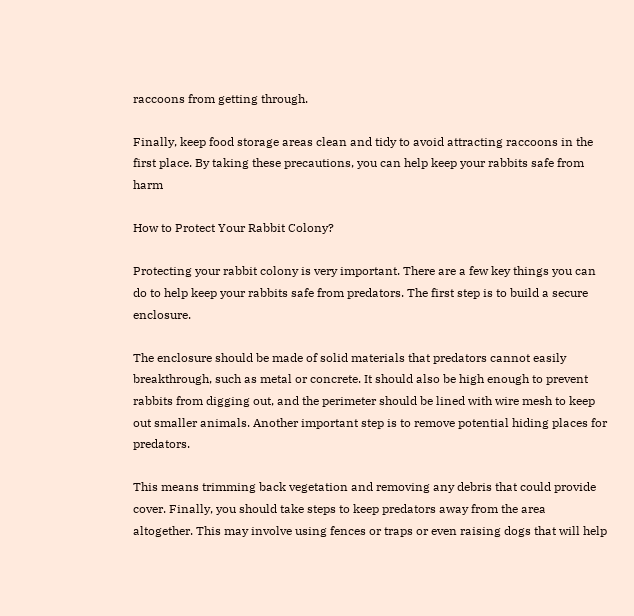raccoons from getting through.

Finally, keep food storage areas clean and tidy to avoid attracting raccoons in the first place. By taking these precautions, you can help keep your rabbits safe from harm

How to Protect Your Rabbit Colony?

Protecting your rabbit colony is very important. There are a few key things you can do to help keep your rabbits safe from predators. The first step is to build a secure enclosure.

The enclosure should be made of solid materials that predators cannot easily breakthrough, such as metal or concrete. It should also be high enough to prevent rabbits from digging out, and the perimeter should be lined with wire mesh to keep out smaller animals. Another important step is to remove potential hiding places for predators.

This means trimming back vegetation and removing any debris that could provide cover. Finally, you should take steps to keep predators away from the area altogether. This may involve using fences or traps or even raising dogs that will help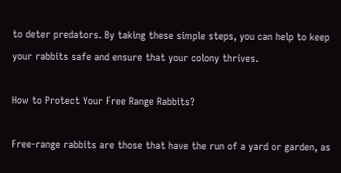to deter predators. By taking these simple steps, you can help to keep your rabbits safe and ensure that your colony thrives.

How to Protect Your Free Range Rabbits?

Free-range rabbits are those that have the run of a yard or garden, as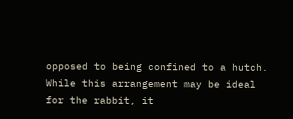opposed to being confined to a hutch. While this arrangement may be ideal for the rabbit, it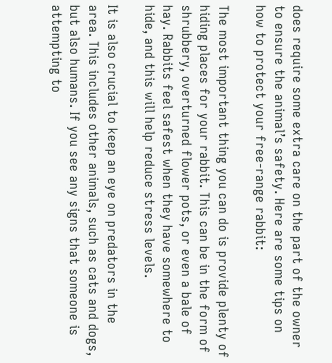does require some extra care on the part of the owner to ensure the animal’s safety. Here are some tips on how to protect your free-range rabbit:

The most important thing you can do is provide plenty of hiding places for your rabbit. This can be in the form of shrubbery, overturned flower pots, or even a bale of hay. Rabbits feel safest when they have somewhere to hide, and this will help reduce stress levels.

It is also crucial to keep an eye on predators in the area. This includes other animals, such as cats and dogs, but also humans. If you see any signs that someone is attempting to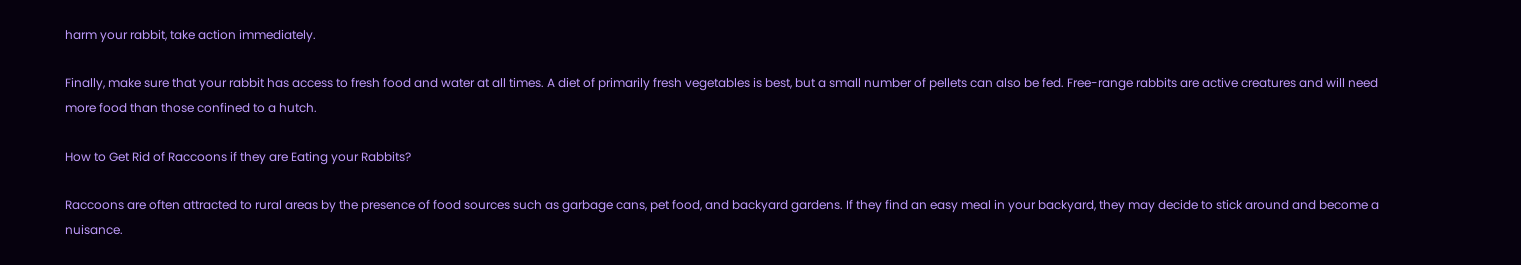harm your rabbit, take action immediately.

Finally, make sure that your rabbit has access to fresh food and water at all times. A diet of primarily fresh vegetables is best, but a small number of pellets can also be fed. Free-range rabbits are active creatures and will need more food than those confined to a hutch.

How to Get Rid of Raccoons if they are Eating your Rabbits?

Raccoons are often attracted to rural areas by the presence of food sources such as garbage cans, pet food, and backyard gardens. If they find an easy meal in your backyard, they may decide to stick around and become a nuisance.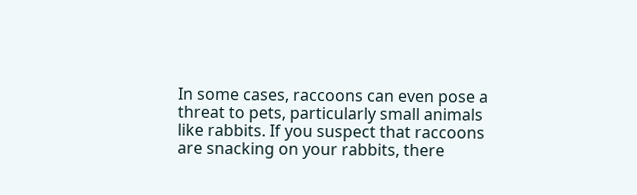In some cases, raccoons can even pose a threat to pets, particularly small animals like rabbits. If you suspect that raccoons are snacking on your rabbits, there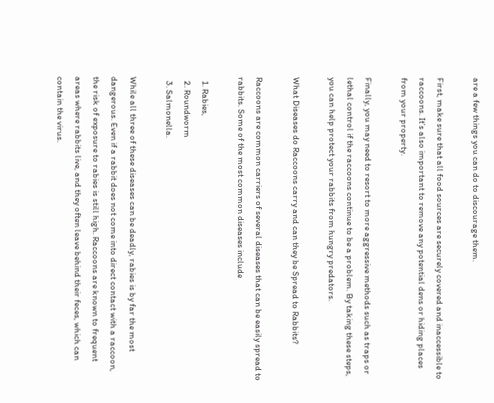are a few things you can do to discourage them.

First, make sure that all food sources are securely covered and inaccessible to raccoons. It’s also important to remove any potential dens or hiding places from your property.

Finally, you may need to resort to more aggressive methods such as traps or lethal control if the raccoons continue to be a problem. By taking these steps, you can help protect your rabbits from hungry predators.

What Diseases do Raccoons carry and can they be Spread to Rabbits?

Raccoons are common carriers of several diseases that can be easily spread to rabbits. Some of the most common diseases include

  1. Rabies,
  2. Roundworm
  3. Salmonella.

While all three of these diseases can be deadly, rabies is by far the most dangerous. Even if a rabbit does not come into direct contact with a raccoon, the risk of exposure to rabies is still high. Raccoons are known to frequent areas where rabbits live, and they often leave behind their feces, which can contain the virus.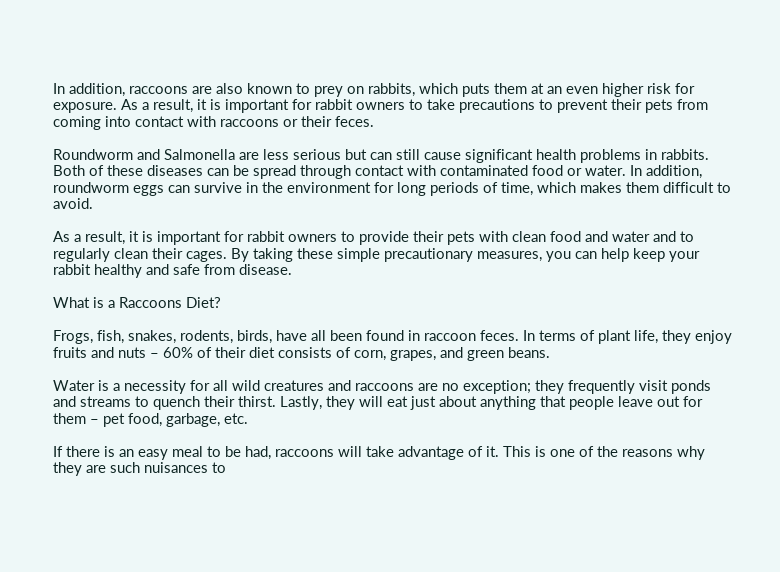In addition, raccoons are also known to prey on rabbits, which puts them at an even higher risk for exposure. As a result, it is important for rabbit owners to take precautions to prevent their pets from coming into contact with raccoons or their feces.

Roundworm and Salmonella are less serious but can still cause significant health problems in rabbits. Both of these diseases can be spread through contact with contaminated food or water. In addition, roundworm eggs can survive in the environment for long periods of time, which makes them difficult to avoid.

As a result, it is important for rabbit owners to provide their pets with clean food and water and to regularly clean their cages. By taking these simple precautionary measures, you can help keep your rabbit healthy and safe from disease.

What is a Raccoons Diet?

Frogs, fish, snakes, rodents, birds, have all been found in raccoon feces. In terms of plant life, they enjoy fruits and nuts – 60% of their diet consists of corn, grapes, and green beans.

Water is a necessity for all wild creatures and raccoons are no exception; they frequently visit ponds and streams to quench their thirst. Lastly, they will eat just about anything that people leave out for them – pet food, garbage, etc.

If there is an easy meal to be had, raccoons will take advantage of it. This is one of the reasons why they are such nuisances to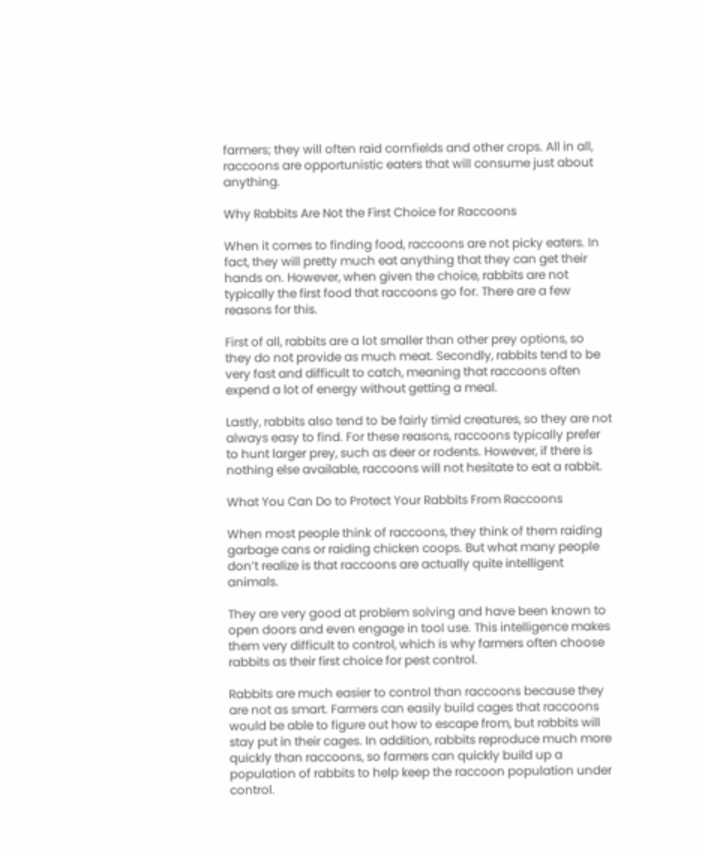farmers; they will often raid cornfields and other crops. All in all, raccoons are opportunistic eaters that will consume just about anything.

Why Rabbits Are Not the First Choice for Raccoons

When it comes to finding food, raccoons are not picky eaters. In fact, they will pretty much eat anything that they can get their hands on. However, when given the choice, rabbits are not typically the first food that raccoons go for. There are a few reasons for this.

First of all, rabbits are a lot smaller than other prey options, so they do not provide as much meat. Secondly, rabbits tend to be very fast and difficult to catch, meaning that raccoons often expend a lot of energy without getting a meal.

Lastly, rabbits also tend to be fairly timid creatures, so they are not always easy to find. For these reasons, raccoons typically prefer to hunt larger prey, such as deer or rodents. However, if there is nothing else available, raccoons will not hesitate to eat a rabbit.

What You Can Do to Protect Your Rabbits From Raccoons

When most people think of raccoons, they think of them raiding garbage cans or raiding chicken coops. But what many people don’t realize is that raccoons are actually quite intelligent animals.

They are very good at problem solving and have been known to open doors and even engage in tool use. This intelligence makes them very difficult to control, which is why farmers often choose rabbits as their first choice for pest control.

Rabbits are much easier to control than raccoons because they are not as smart. Farmers can easily build cages that raccoons would be able to figure out how to escape from, but rabbits will stay put in their cages. In addition, rabbits reproduce much more quickly than raccoons, so farmers can quickly build up a population of rabbits to help keep the raccoon population under control.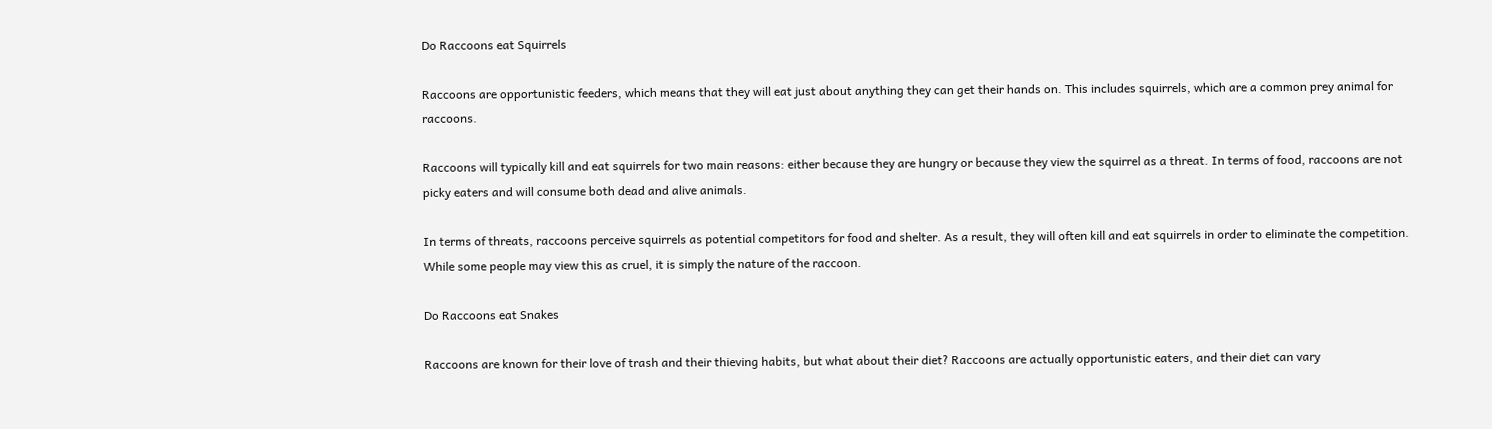Do Raccoons eat Squirrels

Raccoons are opportunistic feeders, which means that they will eat just about anything they can get their hands on. This includes squirrels, which are a common prey animal for raccoons.

Raccoons will typically kill and eat squirrels for two main reasons: either because they are hungry or because they view the squirrel as a threat. In terms of food, raccoons are not picky eaters and will consume both dead and alive animals.

In terms of threats, raccoons perceive squirrels as potential competitors for food and shelter. As a result, they will often kill and eat squirrels in order to eliminate the competition. While some people may view this as cruel, it is simply the nature of the raccoon.

Do Raccoons eat Snakes

Raccoons are known for their love of trash and their thieving habits, but what about their diet? Raccoons are actually opportunistic eaters, and their diet can vary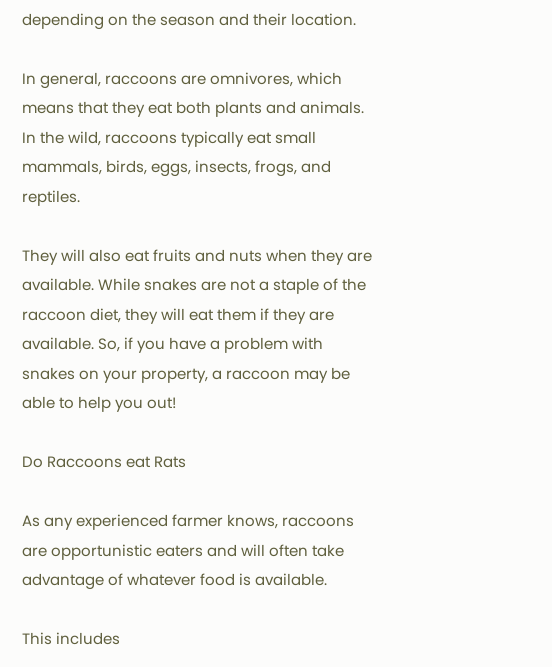depending on the season and their location.

In general, raccoons are omnivores, which means that they eat both plants and animals. In the wild, raccoons typically eat small mammals, birds, eggs, insects, frogs, and reptiles.

They will also eat fruits and nuts when they are available. While snakes are not a staple of the raccoon diet, they will eat them if they are available. So, if you have a problem with snakes on your property, a raccoon may be able to help you out!

Do Raccoons eat Rats

As any experienced farmer knows, raccoons are opportunistic eaters and will often take advantage of whatever food is available.

This includes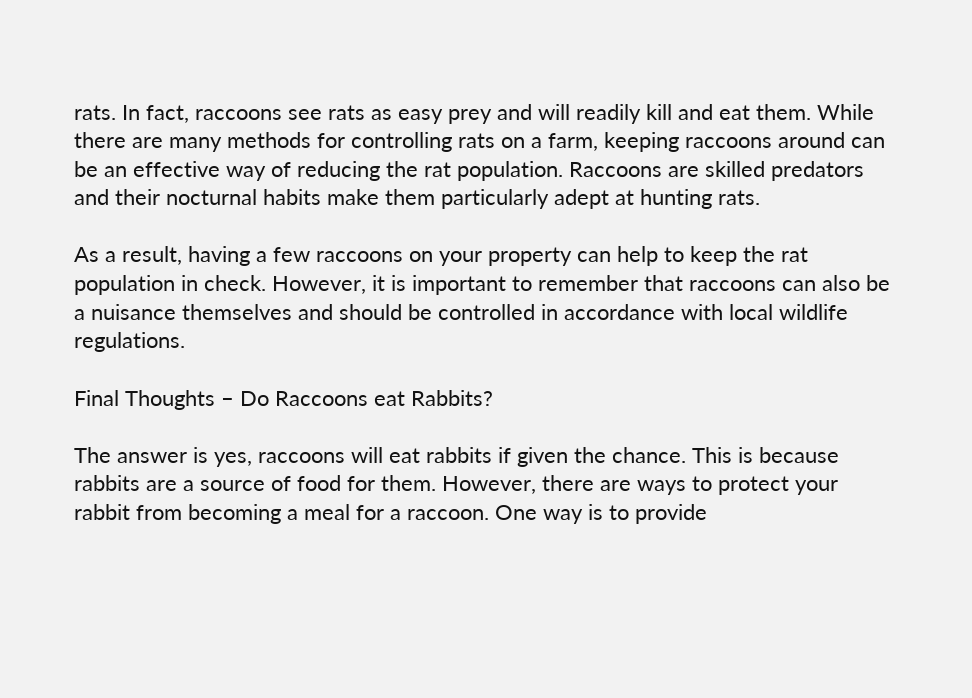rats. In fact, raccoons see rats as easy prey and will readily kill and eat them. While there are many methods for controlling rats on a farm, keeping raccoons around can be an effective way of reducing the rat population. Raccoons are skilled predators and their nocturnal habits make them particularly adept at hunting rats.

As a result, having a few raccoons on your property can help to keep the rat population in check. However, it is important to remember that raccoons can also be a nuisance themselves and should be controlled in accordance with local wildlife regulations.

Final Thoughts – Do Raccoons eat Rabbits?

The answer is yes, raccoons will eat rabbits if given the chance. This is because rabbits are a source of food for them. However, there are ways to protect your rabbit from becoming a meal for a raccoon. One way is to provide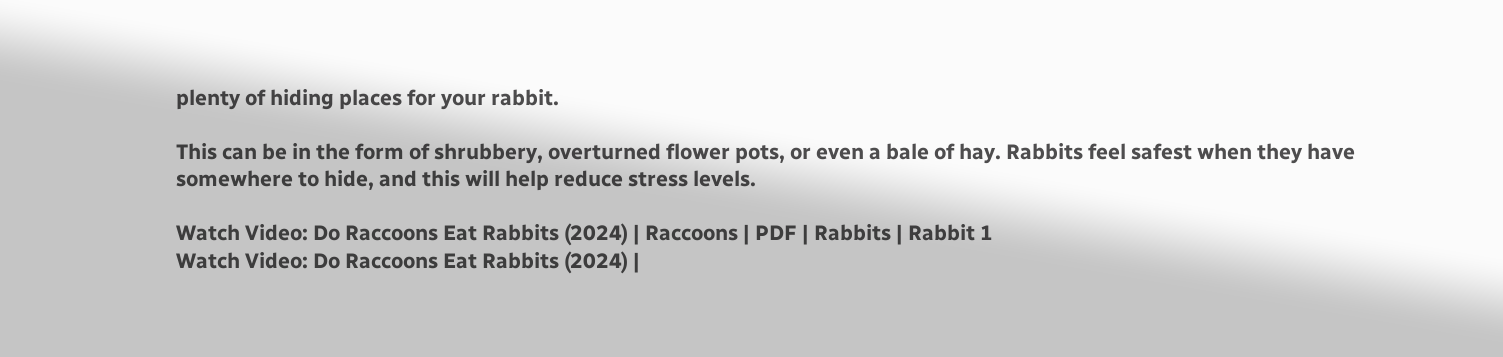plenty of hiding places for your rabbit.

This can be in the form of shrubbery, overturned flower pots, or even a bale of hay. Rabbits feel safest when they have somewhere to hide, and this will help reduce stress levels.

Watch Video: Do Raccoons Eat Rabbits (2024) | Raccoons | PDF | Rabbits | Rabbit 1
Watch Video: Do Raccoons Eat Rabbits (2024) |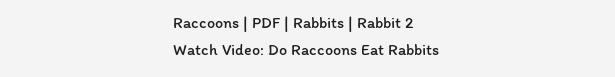Raccoons | PDF | Rabbits | Rabbit 2
Watch Video: Do Raccoons Eat Rabbits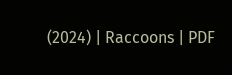(2024) | Raccoons | PDF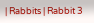| Rabbits | Rabbit 3